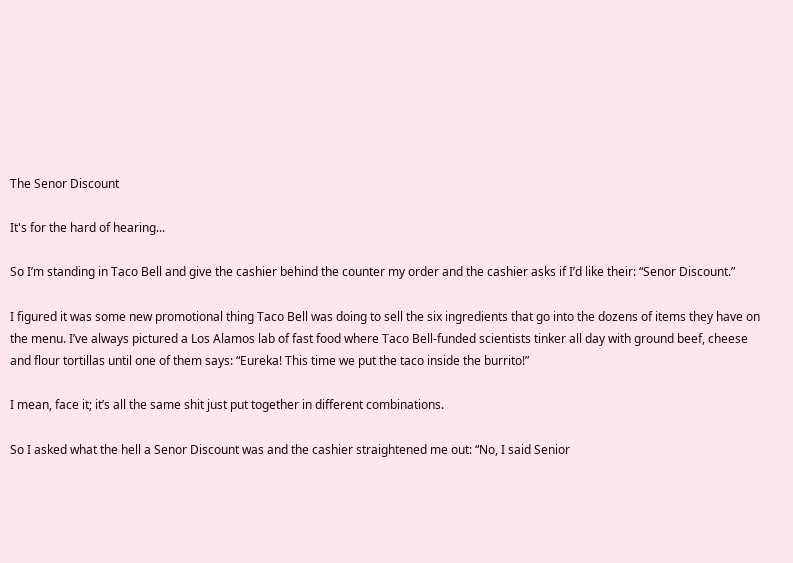The Senor Discount

It's for the hard of hearing...

So I’m standing in Taco Bell and give the cashier behind the counter my order and the cashier asks if I’d like their: “Senor Discount.”

I figured it was some new promotional thing Taco Bell was doing to sell the six ingredients that go into the dozens of items they have on the menu. I’ve always pictured a Los Alamos lab of fast food where Taco Bell-funded scientists tinker all day with ground beef, cheese and flour tortillas until one of them says: “Eureka! This time we put the taco inside the burrito!”

I mean, face it; it’s all the same shit just put together in different combinations.

So I asked what the hell a Senor Discount was and the cashier straightened me out: “No, I said Senior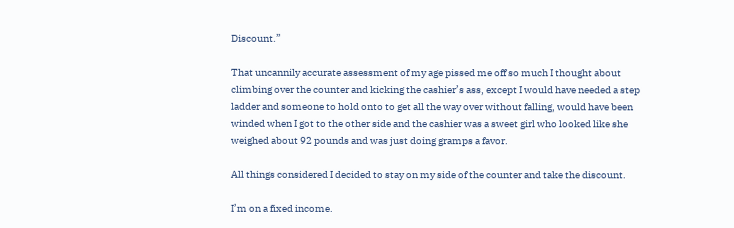Discount.”

That uncannily accurate assessment of my age pissed me off so much I thought about climbing over the counter and kicking the cashier’s ass, except I would have needed a step ladder and someone to hold onto to get all the way over without falling, would have been winded when I got to the other side and the cashier was a sweet girl who looked like she weighed about 92 pounds and was just doing gramps a favor.

All things considered I decided to stay on my side of the counter and take the discount.

I’m on a fixed income.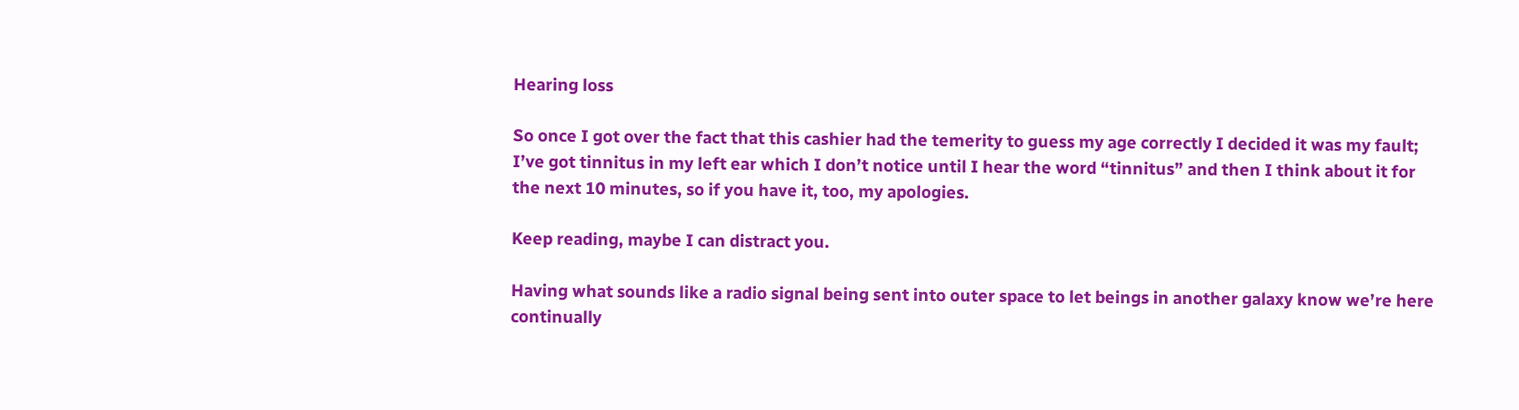Hearing loss

So once I got over the fact that this cashier had the temerity to guess my age correctly I decided it was my fault; I’ve got tinnitus in my left ear which I don’t notice until I hear the word “tinnitus” and then I think about it for the next 10 minutes, so if you have it, too, my apologies.

Keep reading, maybe I can distract you.

Having what sounds like a radio signal being sent into outer space to let beings in another galaxy know we’re here continually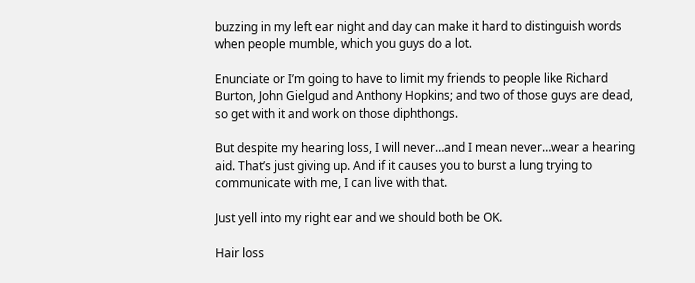buzzing in my left ear night and day can make it hard to distinguish words when people mumble, which you guys do a lot.

Enunciate or I’m going to have to limit my friends to people like Richard Burton, John Gielgud and Anthony Hopkins; and two of those guys are dead, so get with it and work on those diphthongs.

But despite my hearing loss, I will never…and I mean never…wear a hearing aid. That’s just giving up. And if it causes you to burst a lung trying to communicate with me, I can live with that.

Just yell into my right ear and we should both be OK.

Hair loss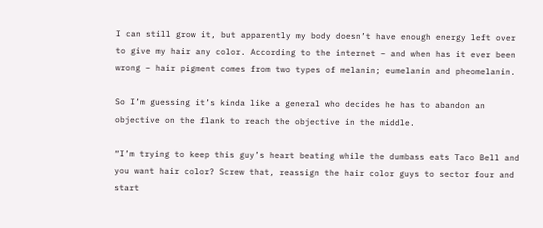I can still grow it, but apparently my body doesn’t have enough energy left over to give my hair any color. According to the internet – and when has it ever been wrong – hair pigment comes from two types of melanin; eumelanin and pheomelanin.

So I’m guessing it’s kinda like a general who decides he has to abandon an objective on the flank to reach the objective in the middle.

“I’m trying to keep this guy’s heart beating while the dumbass eats Taco Bell and you want hair color? Screw that, reassign the hair color guys to sector four and start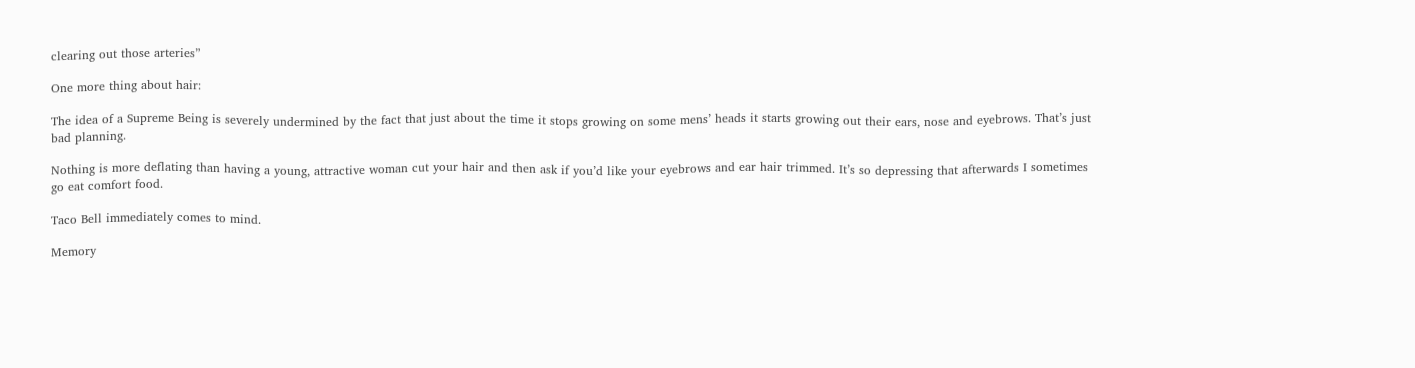clearing out those arteries”

One more thing about hair:

The idea of a Supreme Being is severely undermined by the fact that just about the time it stops growing on some mens’ heads it starts growing out their ears, nose and eyebrows. That’s just bad planning.

Nothing is more deflating than having a young, attractive woman cut your hair and then ask if you’d like your eyebrows and ear hair trimmed. It’s so depressing that afterwards I sometimes go eat comfort food.

Taco Bell immediately comes to mind.

Memory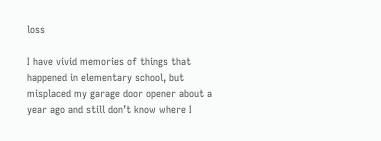loss

I have vivid memories of things that happened in elementary school, but misplaced my garage door opener about a year ago and still don’t know where I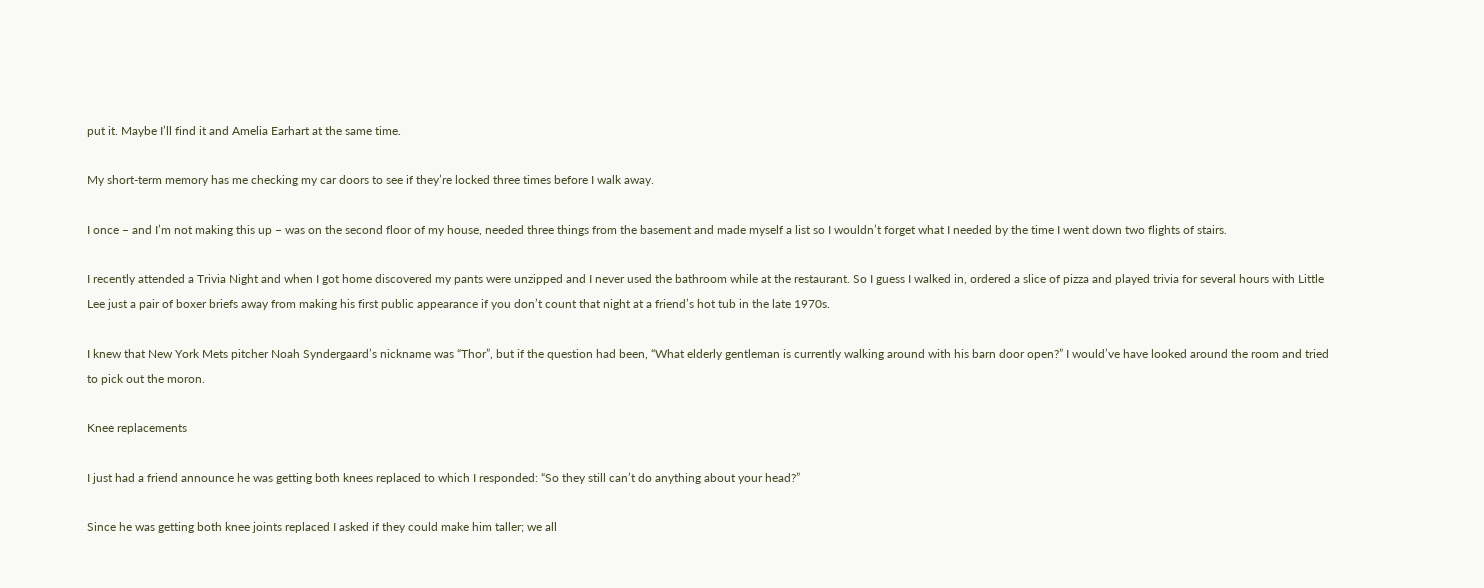put it. Maybe I’ll find it and Amelia Earhart at the same time.

My short-term memory has me checking my car doors to see if they’re locked three times before I walk away.

I once – and I’m not making this up – was on the second floor of my house, needed three things from the basement and made myself a list so I wouldn’t forget what I needed by the time I went down two flights of stairs.

I recently attended a Trivia Night and when I got home discovered my pants were unzipped and I never used the bathroom while at the restaurant. So I guess I walked in, ordered a slice of pizza and played trivia for several hours with Little Lee just a pair of boxer briefs away from making his first public appearance if you don’t count that night at a friend’s hot tub in the late 1970s.

I knew that New York Mets pitcher Noah Syndergaard’s nickname was “Thor”, but if the question had been, “What elderly gentleman is currently walking around with his barn door open?” I would’ve have looked around the room and tried to pick out the moron.

Knee replacements

I just had a friend announce he was getting both knees replaced to which I responded: “So they still can’t do anything about your head?”

Since he was getting both knee joints replaced I asked if they could make him taller; we all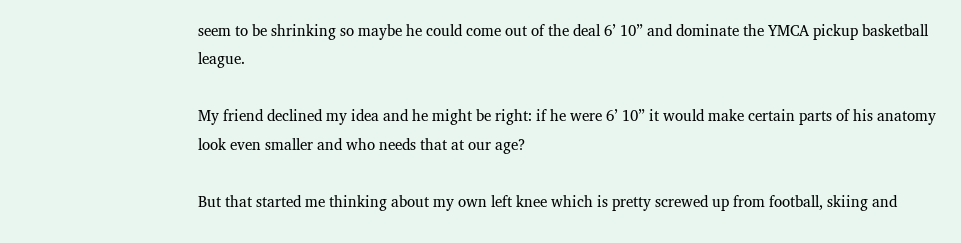seem to be shrinking so maybe he could come out of the deal 6’ 10” and dominate the YMCA pickup basketball league.

My friend declined my idea and he might be right: if he were 6’ 10” it would make certain parts of his anatomy look even smaller and who needs that at our age?

But that started me thinking about my own left knee which is pretty screwed up from football, skiing and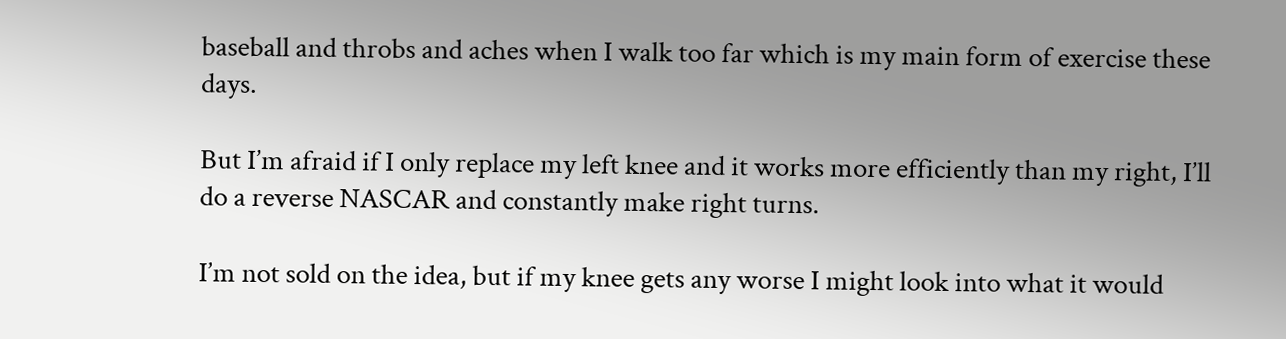baseball and throbs and aches when I walk too far which is my main form of exercise these days.

But I’m afraid if I only replace my left knee and it works more efficiently than my right, I’ll do a reverse NASCAR and constantly make right turns.

I’m not sold on the idea, but if my knee gets any worse I might look into what it would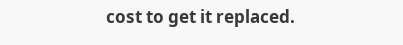cost to get it replaced.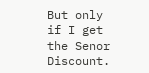But only if I get the Senor Discount.